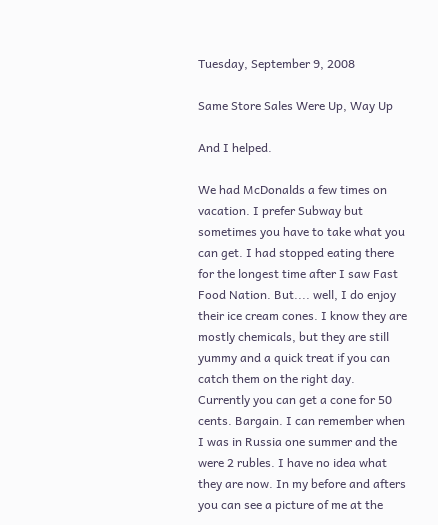Tuesday, September 9, 2008

Same Store Sales Were Up, Way Up

And I helped.

We had McDonalds a few times on vacation. I prefer Subway but sometimes you have to take what you can get. I had stopped eating there for the longest time after I saw Fast Food Nation. But.... well, I do enjoy their ice cream cones. I know they are mostly chemicals, but they are still yummy and a quick treat if you can catch them on the right day. Currently you can get a cone for 50 cents. Bargain. I can remember when I was in Russia one summer and the were 2 rubles. I have no idea what they are now. In my before and afters you can see a picture of me at the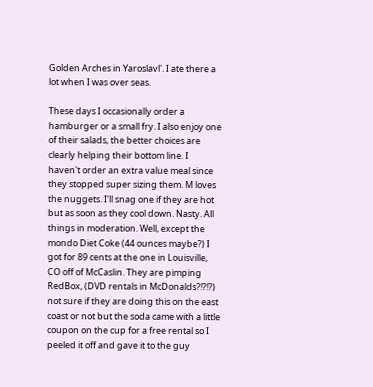Golden Arches in Yaroslavl'. I ate there a lot when I was over seas.

These days I occasionally order a hamburger or a small fry. I also enjoy one of their salads, the better choices are clearly helping their bottom line. I haven't order an extra value meal since they stopped super sizing them. M loves the nuggets. I'll snag one if they are hot but as soon as they cool down. Nasty. All things in moderation. Well, except the mondo Diet Coke (44 ounces maybe?) I got for 89 cents at the one in Louisville, CO off of McCaslin. They are pimping RedBox, (DVD rentals in McDonalds?!?!?) not sure if they are doing this on the east coast or not but the soda came with a little coupon on the cup for a free rental so I peeled it off and gave it to the guy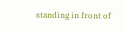standing in front of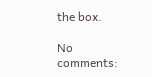the box.

No comments: